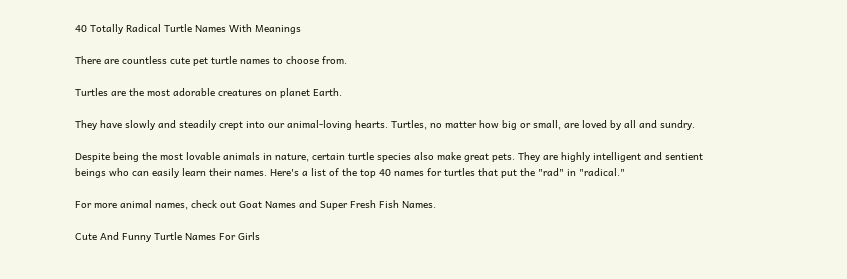40 Totally Radical Turtle Names With Meanings

There are countless cute pet turtle names to choose from.

Turtles are the most adorable creatures on planet Earth.

They have slowly and steadily crept into our animal-loving hearts. Turtles, no matter how big or small, are loved by all and sundry.

Despite being the most lovable animals in nature, certain turtle species also make great pets. They are highly intelligent and sentient beings who can easily learn their names. Here's a list of the top 40 names for turtles that put the "rad" in "radical."

For more animal names, check out Goat Names and Super Fresh Fish Names.

Cute And Funny Turtle Names For Girls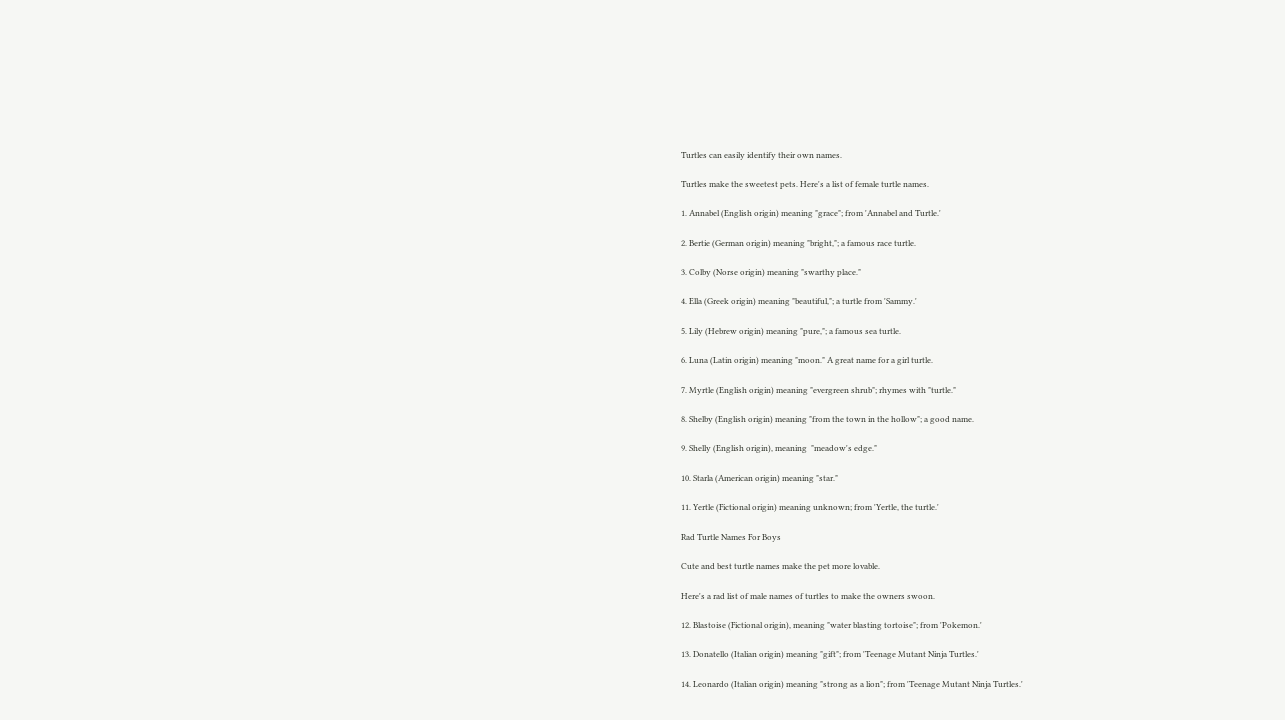Turtles can easily identify their own names.

Turtles make the sweetest pets. Here's a list of female turtle names.

1. Annabel (English origin) meaning "grace"; from 'Annabel and Turtle.'

2. Bertie (German origin) meaning "bright,"; a famous race turtle.

3. Colby (Norse origin) meaning "swarthy place."

4. Ella (Greek origin) meaning "beautiful,"; a turtle from 'Sammy.'

5. Lily (Hebrew origin) meaning "pure,"; a famous sea turtle.

6. Luna (Latin origin) meaning "moon." A great name for a girl turtle.

7. Myrtle (English origin) meaning "evergreen shrub"; rhymes with "turtle."

8. Shelby (English origin) meaning "from the town in the hollow"; a good name.

9. Shelly (English origin), meaning  "meadow's edge."

10. Starla (American origin) meaning "star."

11. Yertle (Fictional origin) meaning unknown; from 'Yertle, the turtle.'

Rad Turtle Names For Boys

Cute and best turtle names make the pet more lovable.

Here's a rad list of male names of turtles to make the owners swoon.

12. Blastoise (Fictional origin), meaning "water blasting tortoise"; from 'Pokemon.'

13. Donatello (Italian origin) meaning "gift"; from 'Teenage Mutant Ninja Turtles.'

14. Leonardo (Italian origin) meaning "strong as a lion"; from 'Teenage Mutant Ninja Turtles.'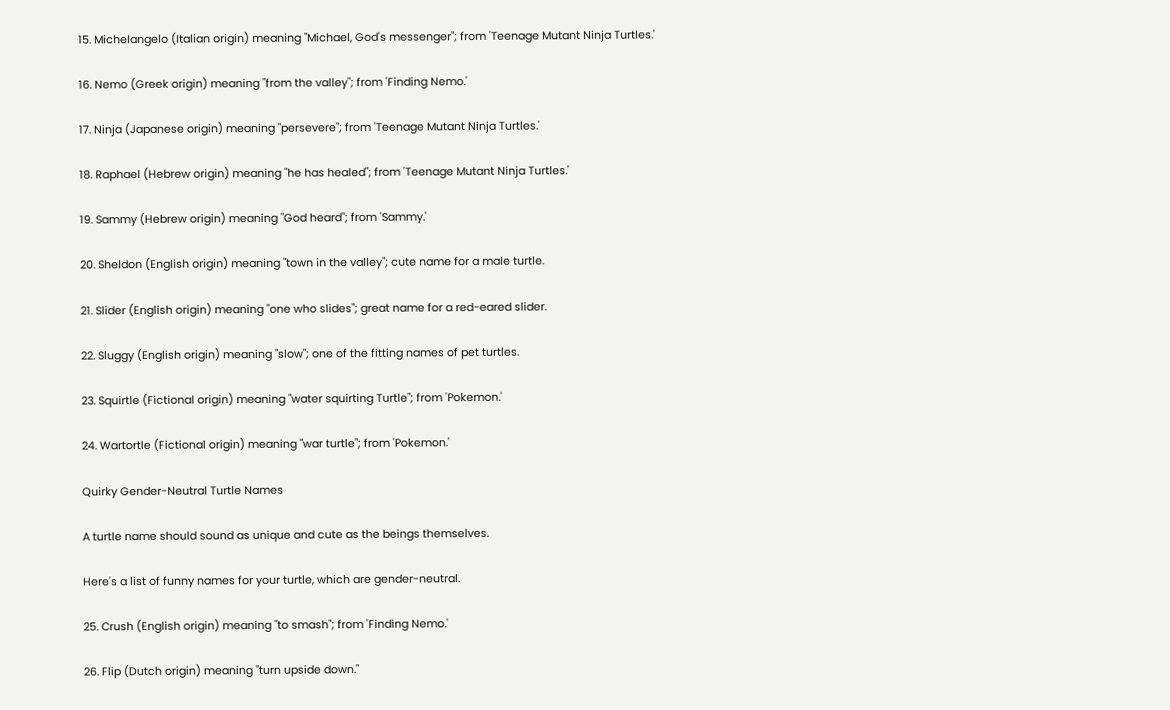15. Michelangelo (Italian origin) meaning "Michael, God's messenger"; from 'Teenage Mutant Ninja Turtles.'

16. Nemo (Greek origin) meaning "from the valley"; from 'Finding Nemo.'

17. Ninja (Japanese origin) meaning "persevere"; from 'Teenage Mutant Ninja Turtles.'

18. Raphael (Hebrew origin) meaning "he has healed"; from 'Teenage Mutant Ninja Turtles.'

19. Sammy (Hebrew origin) meaning "God heard"; from 'Sammy.'

20. Sheldon (English origin) meaning "town in the valley"; cute name for a male turtle.

21. Slider (English origin) meaning "one who slides"; great name for a red-eared slider.

22. Sluggy (English origin) meaning "slow"; one of the fitting names of pet turtles.

23. Squirtle (Fictional origin) meaning "water squirting Turtle"; from 'Pokemon.'

24. Wartortle (Fictional origin) meaning "war turtle"; from 'Pokemon.'

Quirky Gender-Neutral Turtle Names

A turtle name should sound as unique and cute as the beings themselves.

Here's a list of funny names for your turtle, which are gender-neutral.

25. Crush (English origin) meaning "to smash"; from 'Finding Nemo.'

26. Flip (Dutch origin) meaning "turn upside down."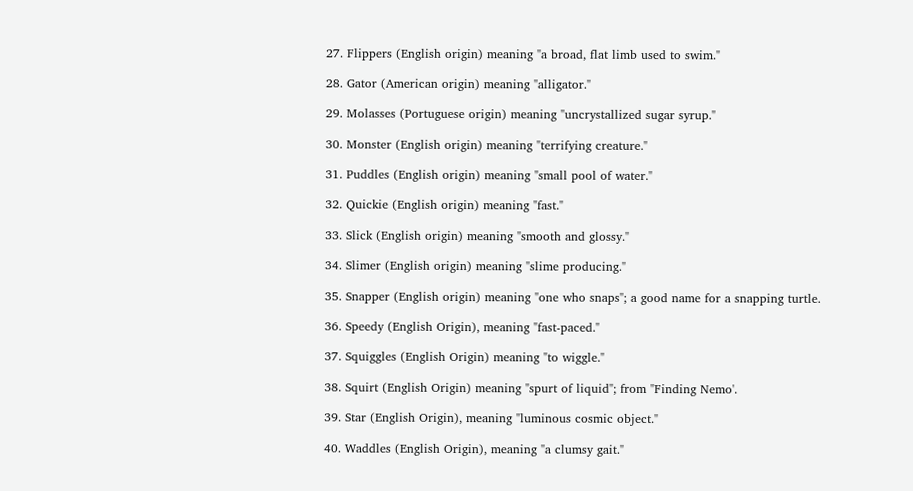27. Flippers (English origin) meaning "a broad, flat limb used to swim."

28. Gator (American origin) meaning "alligator."

29. Molasses (Portuguese origin) meaning "uncrystallized sugar syrup."

30. Monster (English origin) meaning "terrifying creature."

31. Puddles (English origin) meaning "small pool of water."

32. Quickie (English origin) meaning "fast."

33. Slick (English origin) meaning "smooth and glossy."

34. Slimer (English origin) meaning "slime producing."

35. Snapper (English origin) meaning "one who snaps"; a good name for a snapping turtle.

36. Speedy (English Origin), meaning "fast-paced."

37. Squiggles (English Origin) meaning "to wiggle."

38. Squirt (English Origin) meaning "spurt of liquid"; from "Finding Nemo'.

39. Star (English Origin), meaning "luminous cosmic object."

40. Waddles (English Origin), meaning "a clumsy gait."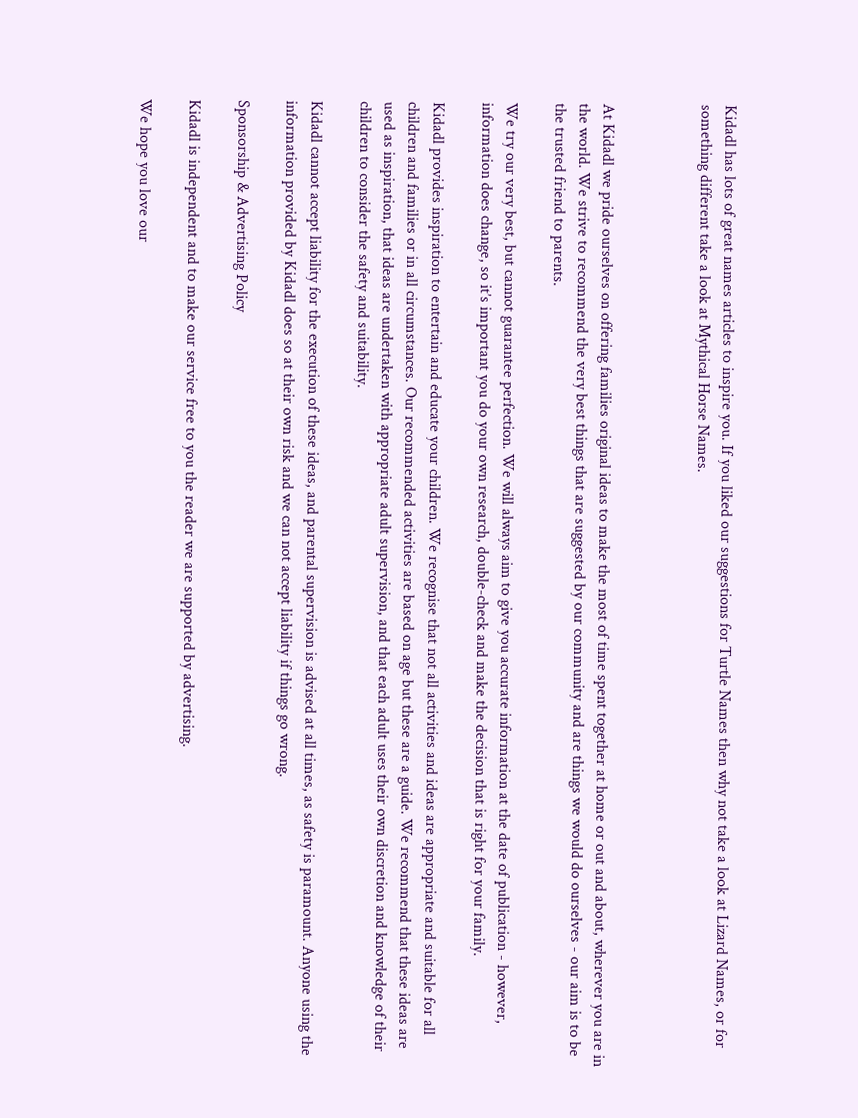Kidadl has lots of great names articles to inspire you. If you liked our suggestions for Turtle Names then why not take a look at Lizard Names, or for something different take a look at Mythical Horse Names.



At Kidadl we pride ourselves on offering families original ideas to make the most of time spent together at home or out and about, wherever you are in the world. We strive to recommend the very best things that are suggested by our community and are things we would do ourselves - our aim is to be the trusted friend to parents.

We try our very best, but cannot guarantee perfection. We will always aim to give you accurate information at the date of publication - however, information does change, so it’s important you do your own research, double-check and make the decision that is right for your family.

Kidadl provides inspiration to entertain and educate your children. We recognise that not all activities and ideas are appropriate and suitable for all children and families or in all circumstances. Our recommended activities are based on age but these are a guide. We recommend that these ideas are used as inspiration, that ideas are undertaken with appropriate adult supervision, and that each adult uses their own discretion and knowledge of their children to consider the safety and suitability.

Kidadl cannot accept liability for the execution of these ideas, and parental supervision is advised at all times, as safety is paramount. Anyone using the information provided by Kidadl does so at their own risk and we can not accept liability if things go wrong.

Sponsorship & Advertising Policy

Kidadl is independent and to make our service free to you the reader we are supported by advertising.

We hope you love our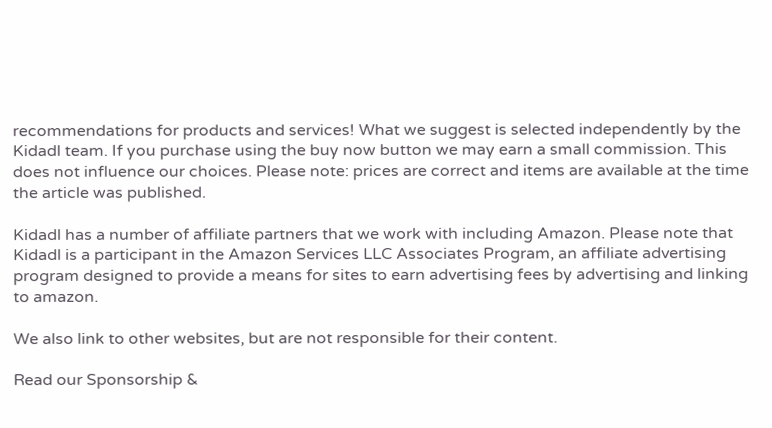recommendations for products and services! What we suggest is selected independently by the Kidadl team. If you purchase using the buy now button we may earn a small commission. This does not influence our choices. Please note: prices are correct and items are available at the time the article was published.

Kidadl has a number of affiliate partners that we work with including Amazon. Please note that Kidadl is a participant in the Amazon Services LLC Associates Program, an affiliate advertising program designed to provide a means for sites to earn advertising fees by advertising and linking to amazon.

We also link to other websites, but are not responsible for their content.

Read our Sponsorship &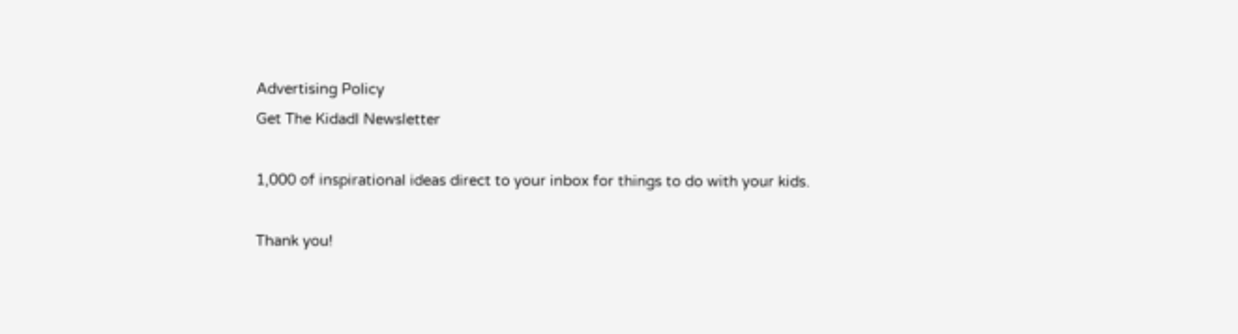Advertising Policy
Get The Kidadl Newsletter

1,000 of inspirational ideas direct to your inbox for things to do with your kids.

Thank you!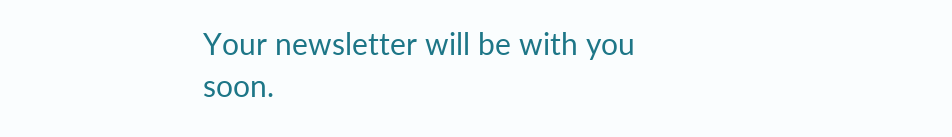Your newsletter will be with you soon.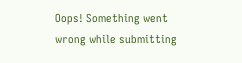Oops! Something went wrong while submitting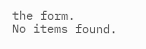the form.
No items found.